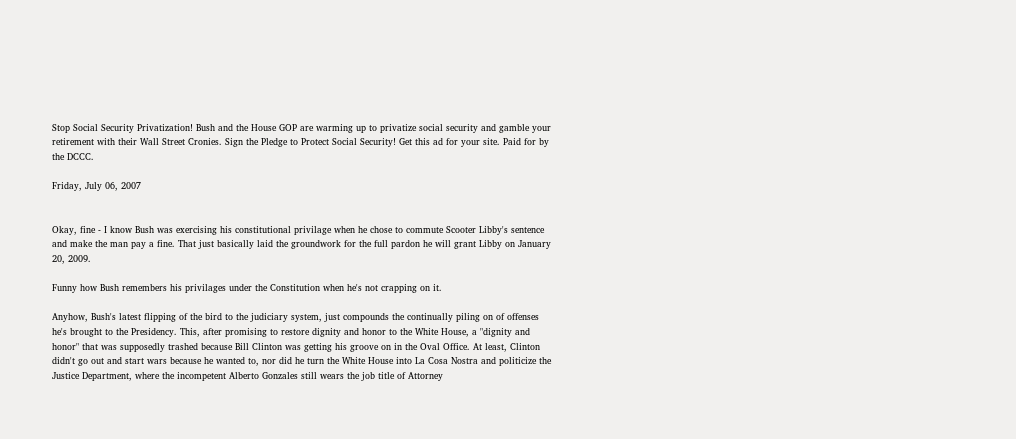Stop Social Security Privatization! Bush and the House GOP are warming up to privatize social security and gamble your retirement with their Wall Street Cronies. Sign the Pledge to Protect Social Security! Get this ad for your site. Paid for by the DCCC.

Friday, July 06, 2007


Okay, fine - I know Bush was exercising his constitutional privilage when he chose to commute Scooter Libby's sentence and make the man pay a fine. That just basically laid the groundwork for the full pardon he will grant Libby on January 20, 2009.

Funny how Bush remembers his privilages under the Constitution when he's not crapping on it.

Anyhow, Bush's latest flipping of the bird to the judiciary system, just compounds the continually piling on of offenses he's brought to the Presidency. This, after promising to restore dignity and honor to the White House, a "dignity and honor" that was supposedly trashed because Bill Clinton was getting his groove on in the Oval Office. At least, Clinton didn't go out and start wars because he wanted to, nor did he turn the White House into La Cosa Nostra and politicize the Justice Department, where the incompetent Alberto Gonzales still wears the job title of Attorney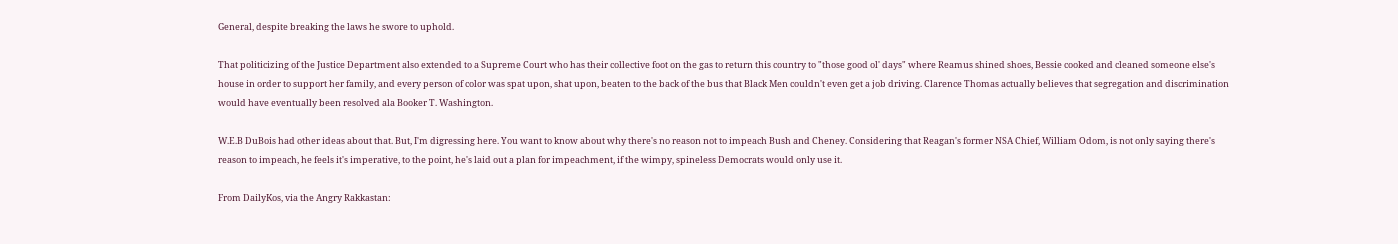General, despite breaking the laws he swore to uphold.

That politicizing of the Justice Department also extended to a Supreme Court who has their collective foot on the gas to return this country to "those good ol' days" where Reamus shined shoes, Bessie cooked and cleaned someone else's house in order to support her family, and every person of color was spat upon, shat upon, beaten to the back of the bus that Black Men couldn't even get a job driving. Clarence Thomas actually believes that segregation and discrimination would have eventually been resolved ala Booker T. Washington.

W.E.B DuBois had other ideas about that. But, I'm digressing here. You want to know about why there's no reason not to impeach Bush and Cheney. Considering that Reagan's former NSA Chief, William Odom, is not only saying there's reason to impeach, he feels it's imperative, to the point, he's laid out a plan for impeachment, if the wimpy, spineless Democrats would only use it.

From DailyKos, via the Angry Rakkastan: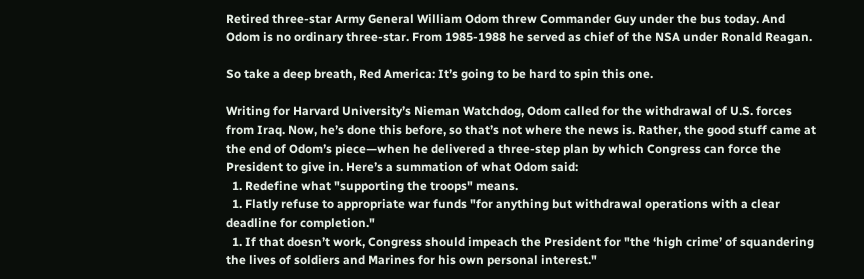Retired three-star Army General William Odom threw Commander Guy under the bus today. And Odom is no ordinary three-star. From 1985-1988 he served as chief of the NSA under Ronald Reagan.

So take a deep breath, Red America: It’s going to be hard to spin this one.

Writing for Harvard University’s Nieman Watchdog, Odom called for the withdrawal of U.S. forces from Iraq. Now, he’s done this before, so that’s not where the news is. Rather, the good stuff came at the end of Odom’s piece—when he delivered a three-step plan by which Congress can force the President to give in. Here’s a summation of what Odom said:
  1. Redefine what "supporting the troops" means.
  1. Flatly refuse to appropriate war funds "for anything but withdrawal operations with a clear deadline for completion."
  1. If that doesn’t work, Congress should impeach the President for "the ‘high crime’ of squandering the lives of soldiers and Marines for his own personal interest."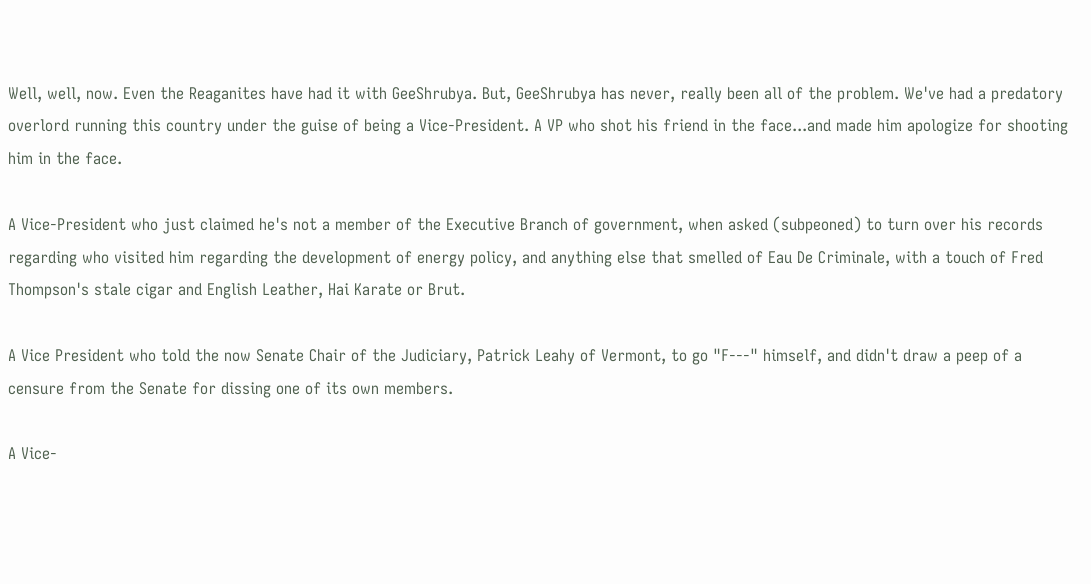Well, well, now. Even the Reaganites have had it with GeeShrubya. But, GeeShrubya has never, really been all of the problem. We've had a predatory overlord running this country under the guise of being a Vice-President. A VP who shot his friend in the face...and made him apologize for shooting him in the face.

A Vice-President who just claimed he's not a member of the Executive Branch of government, when asked (subpeoned) to turn over his records regarding who visited him regarding the development of energy policy, and anything else that smelled of Eau De Criminale, with a touch of Fred Thompson's stale cigar and English Leather, Hai Karate or Brut.

A Vice President who told the now Senate Chair of the Judiciary, Patrick Leahy of Vermont, to go "F---" himself, and didn't draw a peep of a censure from the Senate for dissing one of its own members.

A Vice-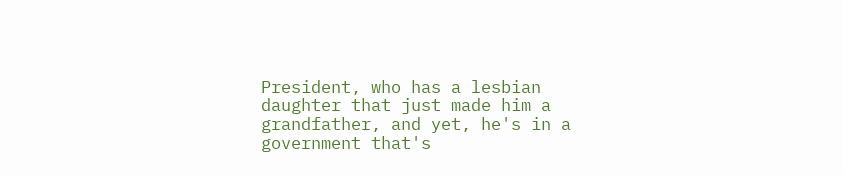President, who has a lesbian daughter that just made him a grandfather, and yet, he's in a government that's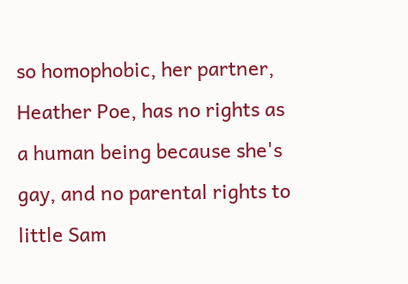so homophobic, her partner, Heather Poe, has no rights as a human being because she's gay, and no parental rights to little Sam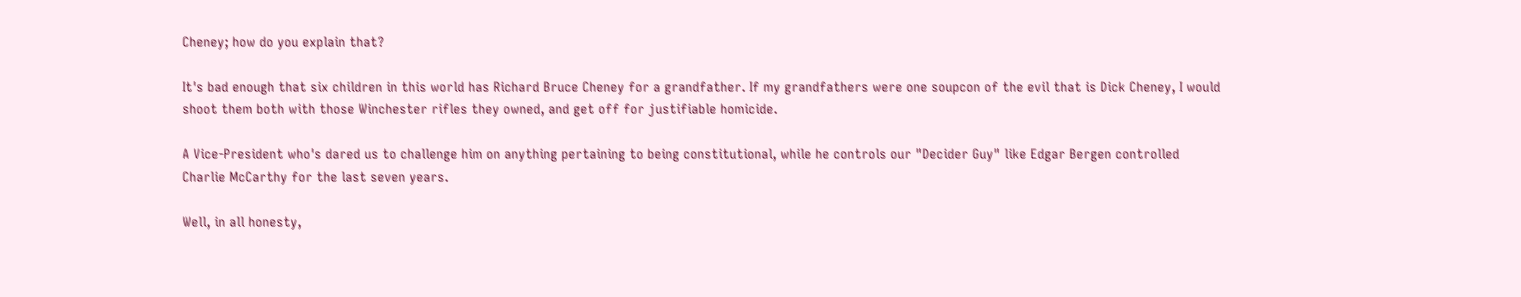Cheney; how do you explain that?

It's bad enough that six children in this world has Richard Bruce Cheney for a grandfather. If my grandfathers were one soupcon of the evil that is Dick Cheney, I would shoot them both with those Winchester rifles they owned, and get off for justifiable homicide.

A Vice-President who's dared us to challenge him on anything pertaining to being constitutional, while he controls our "Decider Guy" like Edgar Bergen controlled Charlie McCarthy for the last seven years.

Well, in all honesty,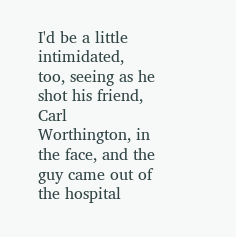I'd be a little intimidated, too, seeing as he shot his friend, Carl Worthington, in the face, and the guy came out of the hospital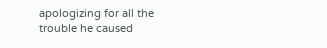apologizing for all the trouble he caused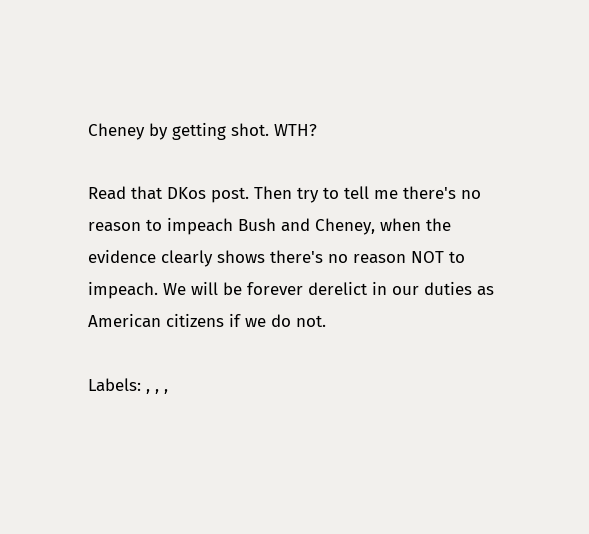Cheney by getting shot. WTH?

Read that DKos post. Then try to tell me there's no reason to impeach Bush and Cheney, when the evidence clearly shows there's no reason NOT to impeach. We will be forever derelict in our duties as American citizens if we do not.

Labels: , , ,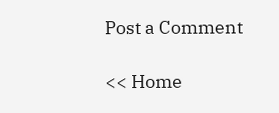Post a Comment

<< Home